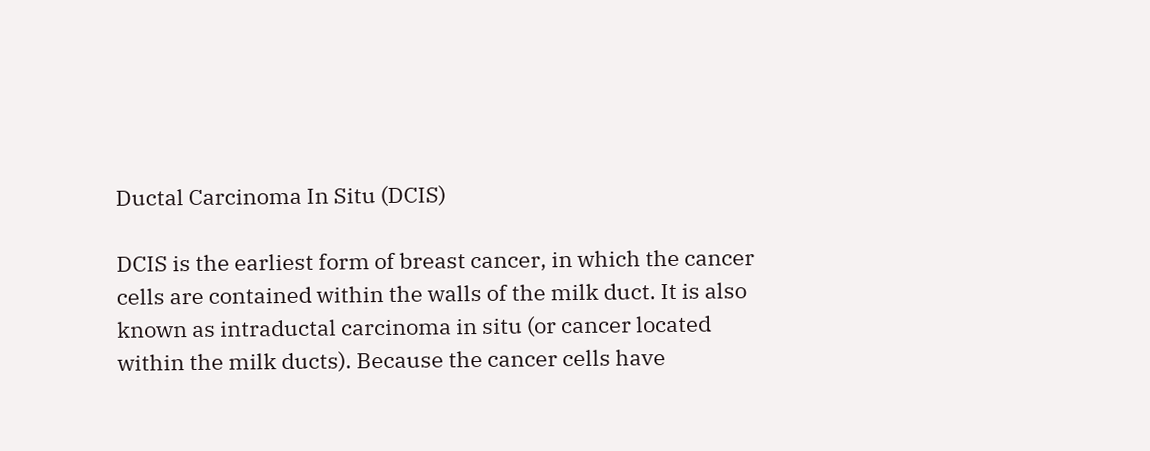Ductal Carcinoma In Situ (DCIS)

DCIS is the earliest form of breast cancer, in which the cancer cells are contained within the walls of the milk duct. It is also known as intraductal carcinoma in situ (or cancer located within the milk ducts). Because the cancer cells have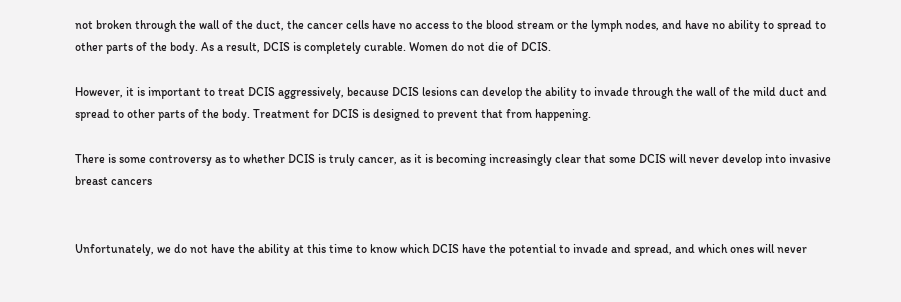not broken through the wall of the duct, the cancer cells have no access to the blood stream or the lymph nodes, and have no ability to spread to other parts of the body. As a result, DCIS is completely curable. Women do not die of DCIS.

However, it is important to treat DCIS aggressively, because DCIS lesions can develop the ability to invade through the wall of the mild duct and spread to other parts of the body. Treatment for DCIS is designed to prevent that from happening.

There is some controversy as to whether DCIS is truly cancer, as it is becoming increasingly clear that some DCIS will never develop into invasive breast cancers


Unfortunately, we do not have the ability at this time to know which DCIS have the potential to invade and spread, and which ones will never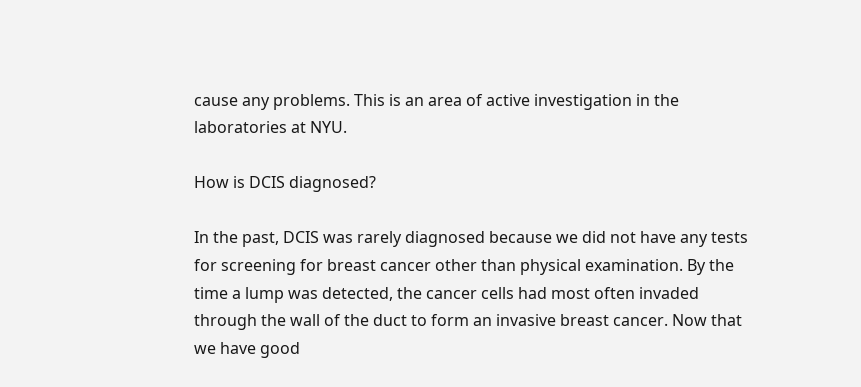cause any problems. This is an area of active investigation in the laboratories at NYU.

How is DCIS diagnosed?

In the past, DCIS was rarely diagnosed because we did not have any tests for screening for breast cancer other than physical examination. By the time a lump was detected, the cancer cells had most often invaded through the wall of the duct to form an invasive breast cancer. Now that we have good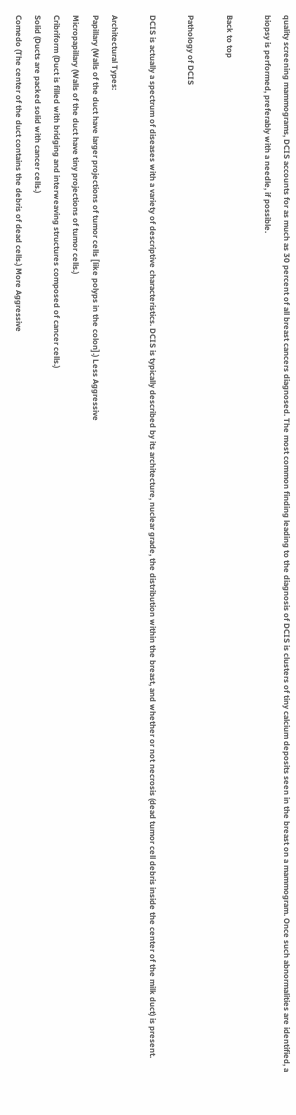quality screening mammograms, DCIS accounts for as much as 30 percent of all breast cancers diagnosed. The most common finding leading to the diagnosis of DCIS is clusters of tiny calcium deposits seen in the breast on a mammogram. Once such abnormalities are identified, a biopsy is performed, preferably with a needle, if possible.

Back to top

Pathology of DCIS

DCIS is actually a spectrum of diseases with a variety of descriptive characteristics. DCIS is typically described by its architecture, nuclear grade, the distribution within the breast, and whether or not necrosis (dead tumor cell debris inside the center of the milk duct) is present.

Architectural Types:
Papillary (Walls of the duct have larger projections of tumor cells [like polyps in the colon].) Less Aggressive
Micropapillary (Walls of the duct have tiny projections of tumor cells.)
Cribriform (Duct is filled with bridging and interweaving structures composed of cancer cells.)
Solid (Ducts are packed solid with cancer cells.)
Comedo (The center of the duct contains the debris of dead cells.) More Aggressive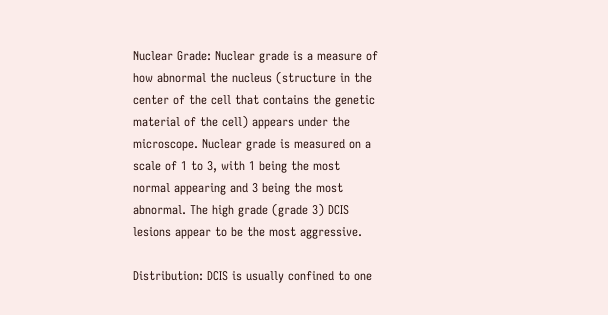Nuclear Grade: Nuclear grade is a measure of how abnormal the nucleus (structure in the center of the cell that contains the genetic material of the cell) appears under the microscope. Nuclear grade is measured on a scale of 1 to 3, with 1 being the most normal appearing and 3 being the most abnormal. The high grade (grade 3) DCIS lesions appear to be the most aggressive.

Distribution: DCIS is usually confined to one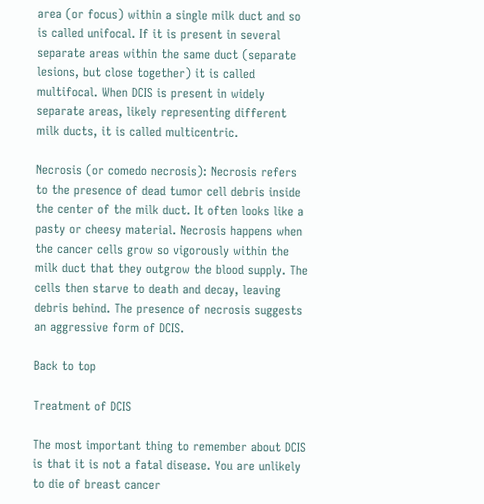area (or focus) within a single milk duct and so is called unifocal. If it is present in several separate areas within the same duct (separate lesions, but close together) it is called multifocal. When DCIS is present in widely separate areas, likely representing different milk ducts, it is called multicentric.

Necrosis (or comedo necrosis): Necrosis refers to the presence of dead tumor cell debris inside the center of the milk duct. It often looks like a pasty or cheesy material. Necrosis happens when the cancer cells grow so vigorously within the milk duct that they outgrow the blood supply. The cells then starve to death and decay, leaving debris behind. The presence of necrosis suggests an aggressive form of DCIS.

Back to top

Treatment of DCIS

The most important thing to remember about DCIS is that it is not a fatal disease. You are unlikely to die of breast cancer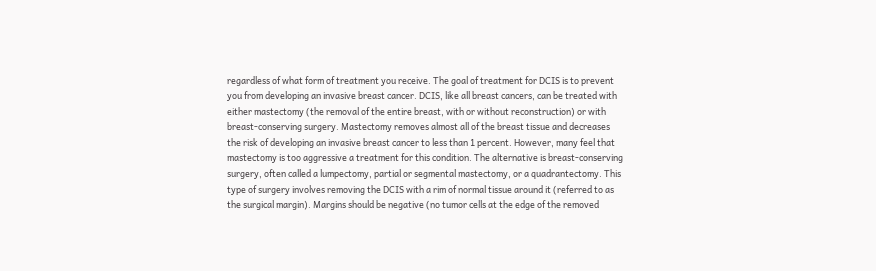regardless of what form of treatment you receive. The goal of treatment for DCIS is to prevent you from developing an invasive breast cancer. DCIS, like all breast cancers, can be treated with either mastectomy (the removal of the entire breast, with or without reconstruction) or with breast-conserving surgery. Mastectomy removes almost all of the breast tissue and decreases the risk of developing an invasive breast cancer to less than 1 percent. However, many feel that mastectomy is too aggressive a treatment for this condition. The alternative is breast-conserving surgery, often called a lumpectomy, partial or segmental mastectomy, or a quadrantectomy. This type of surgery involves removing the DCIS with a rim of normal tissue around it (referred to as the surgical margin). Margins should be negative (no tumor cells at the edge of the removed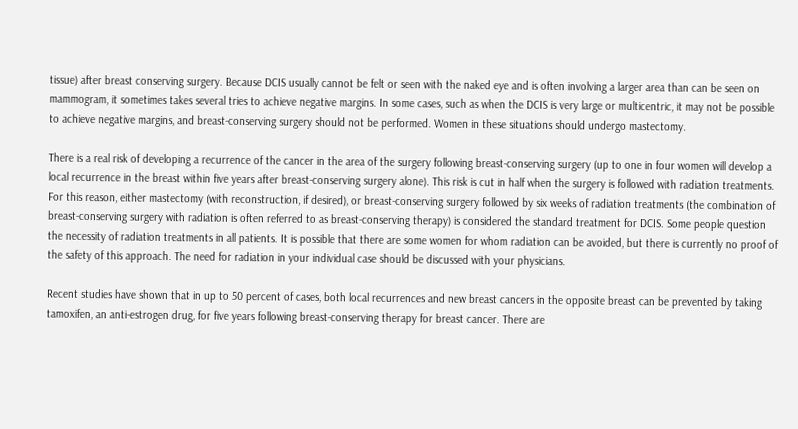tissue) after breast conserving surgery. Because DCIS usually cannot be felt or seen with the naked eye and is often involving a larger area than can be seen on mammogram, it sometimes takes several tries to achieve negative margins. In some cases, such as when the DCIS is very large or multicentric, it may not be possible to achieve negative margins, and breast-conserving surgery should not be performed. Women in these situations should undergo mastectomy.

There is a real risk of developing a recurrence of the cancer in the area of the surgery following breast-conserving surgery (up to one in four women will develop a local recurrence in the breast within five years after breast-conserving surgery alone). This risk is cut in half when the surgery is followed with radiation treatments. For this reason, either mastectomy (with reconstruction, if desired), or breast-conserving surgery followed by six weeks of radiation treatments (the combination of breast-conserving surgery with radiation is often referred to as breast-conserving therapy) is considered the standard treatment for DCIS. Some people question the necessity of radiation treatments in all patients. It is possible that there are some women for whom radiation can be avoided, but there is currently no proof of the safety of this approach. The need for radiation in your individual case should be discussed with your physicians.

Recent studies have shown that in up to 50 percent of cases, both local recurrences and new breast cancers in the opposite breast can be prevented by taking tamoxifen, an anti-estrogen drug, for five years following breast-conserving therapy for breast cancer. There are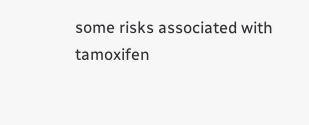some risks associated with tamoxifen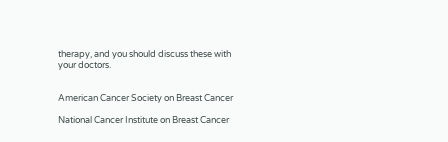therapy, and you should discuss these with your doctors.


American Cancer Society on Breast Cancer

National Cancer Institute on Breast Cancer